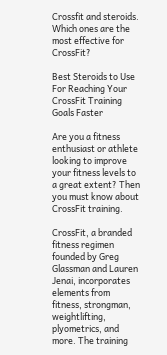Crossfit and steroids. Which ones are the most effective for CrossFit?

Best Steroids to Use For Reaching Your CrossFit Training Goals Faster

Are you a fitness enthusiast or athlete looking to improve your fitness levels to a great extent? Then you must know about CrossFit training.

CrossFit, a branded fitness regimen founded by Greg Glassman and Lauren Jenai, incorporates elements from fitness, strongman, weightlifting, plyometrics, and more. The training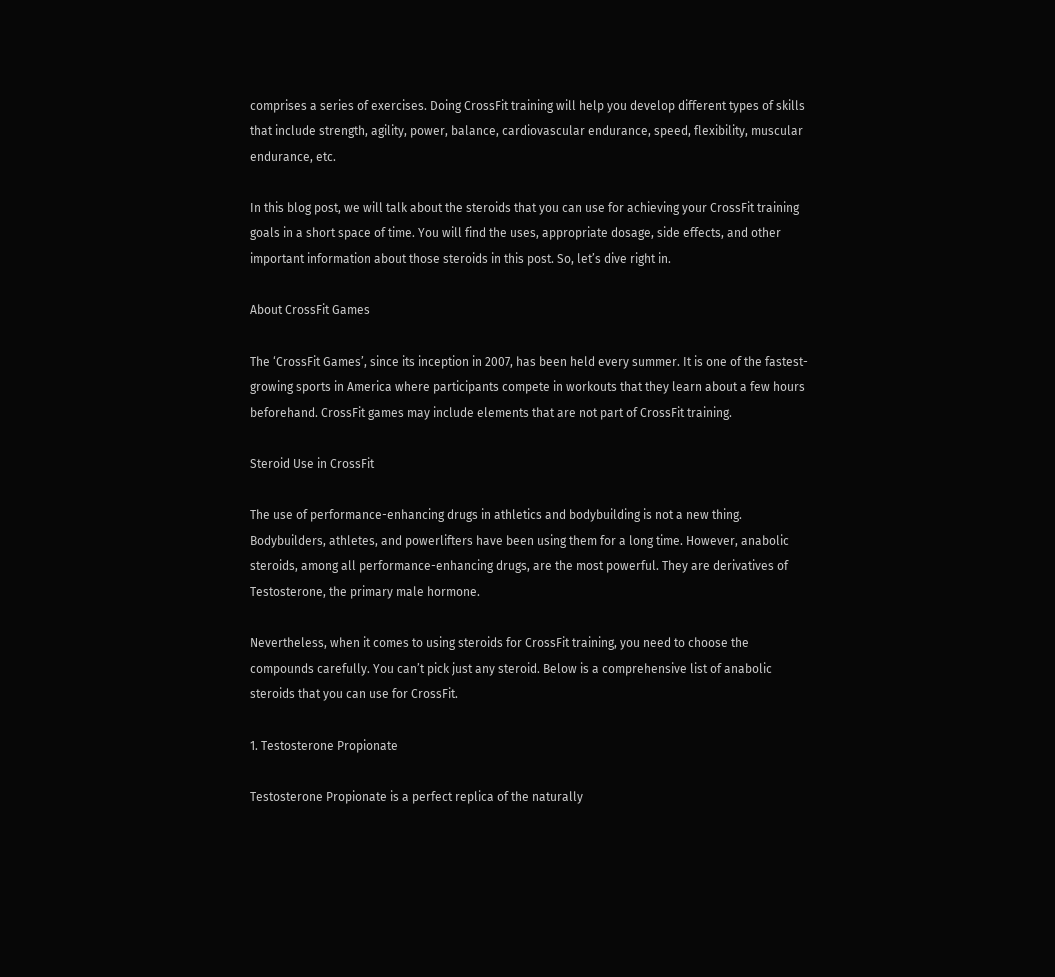comprises a series of exercises. Doing CrossFit training will help you develop different types of skills that include strength, agility, power, balance, cardiovascular endurance, speed, flexibility, muscular endurance, etc.

In this blog post, we will talk about the steroids that you can use for achieving your CrossFit training goals in a short space of time. You will find the uses, appropriate dosage, side effects, and other important information about those steroids in this post. So, let’s dive right in.

About CrossFit Games

The ‘CrossFit Games’, since its inception in 2007, has been held every summer. It is one of the fastest-growing sports in America where participants compete in workouts that they learn about a few hours beforehand. CrossFit games may include elements that are not part of CrossFit training.

Steroid Use in CrossFit

The use of performance-enhancing drugs in athletics and bodybuilding is not a new thing. Bodybuilders, athletes, and powerlifters have been using them for a long time. However, anabolic steroids, among all performance-enhancing drugs, are the most powerful. They are derivatives of Testosterone, the primary male hormone.

Nevertheless, when it comes to using steroids for CrossFit training, you need to choose the compounds carefully. You can’t pick just any steroid. Below is a comprehensive list of anabolic steroids that you can use for CrossFit.

1. Testosterone Propionate

Testosterone Propionate is a perfect replica of the naturally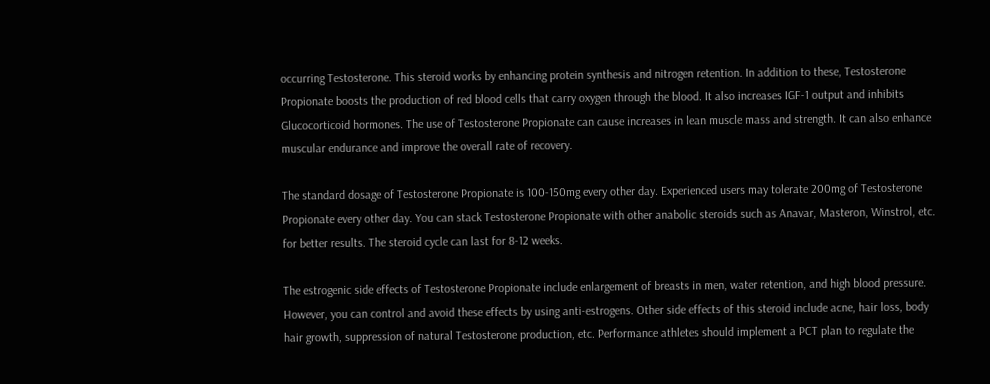occurring Testosterone. This steroid works by enhancing protein synthesis and nitrogen retention. In addition to these, Testosterone Propionate boosts the production of red blood cells that carry oxygen through the blood. It also increases IGF-1 output and inhibits Glucocorticoid hormones. The use of Testosterone Propionate can cause increases in lean muscle mass and strength. It can also enhance muscular endurance and improve the overall rate of recovery.

The standard dosage of Testosterone Propionate is 100-150mg every other day. Experienced users may tolerate 200mg of Testosterone Propionate every other day. You can stack Testosterone Propionate with other anabolic steroids such as Anavar, Masteron, Winstrol, etc. for better results. The steroid cycle can last for 8-12 weeks.

The estrogenic side effects of Testosterone Propionate include enlargement of breasts in men, water retention, and high blood pressure. However, you can control and avoid these effects by using anti-estrogens. Other side effects of this steroid include acne, hair loss, body hair growth, suppression of natural Testosterone production, etc. Performance athletes should implement a PCT plan to regulate the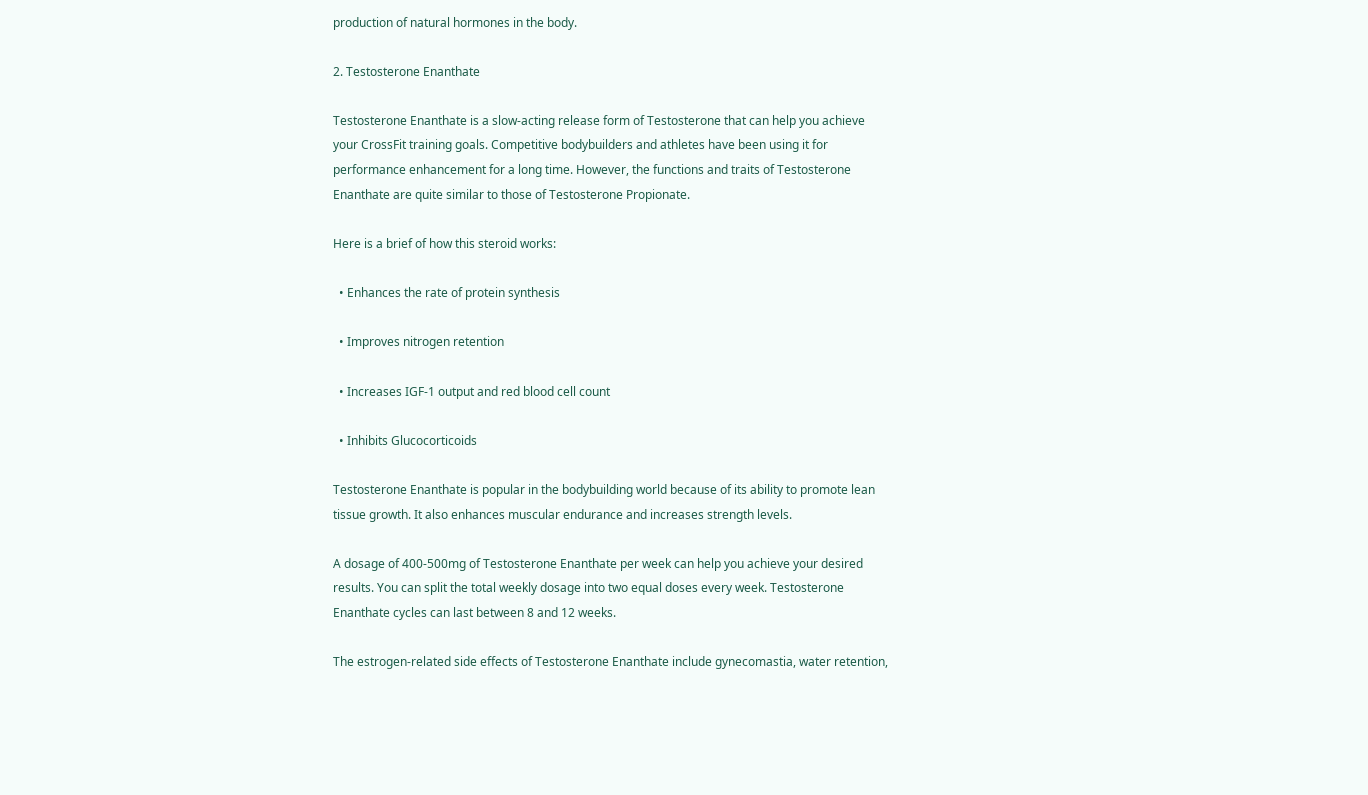production of natural hormones in the body.

2. Testosterone Enanthate

Testosterone Enanthate is a slow-acting release form of Testosterone that can help you achieve your CrossFit training goals. Competitive bodybuilders and athletes have been using it for performance enhancement for a long time. However, the functions and traits of Testosterone Enanthate are quite similar to those of Testosterone Propionate.

Here is a brief of how this steroid works:

  • Enhances the rate of protein synthesis

  • Improves nitrogen retention

  • Increases IGF-1 output and red blood cell count

  • Inhibits Glucocorticoids

Testosterone Enanthate is popular in the bodybuilding world because of its ability to promote lean tissue growth. It also enhances muscular endurance and increases strength levels.

A dosage of 400-500mg of Testosterone Enanthate per week can help you achieve your desired results. You can split the total weekly dosage into two equal doses every week. Testosterone Enanthate cycles can last between 8 and 12 weeks.

The estrogen-related side effects of Testosterone Enanthate include gynecomastia, water retention,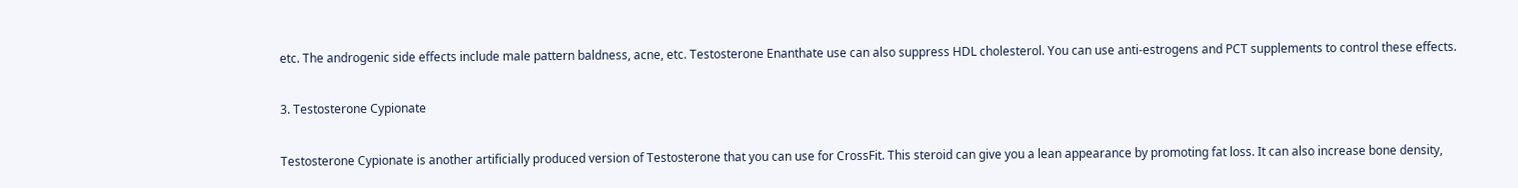etc. The androgenic side effects include male pattern baldness, acne, etc. Testosterone Enanthate use can also suppress HDL cholesterol. You can use anti-estrogens and PCT supplements to control these effects.

3. Testosterone Cypionate

Testosterone Cypionate is another artificially produced version of Testosterone that you can use for CrossFit. This steroid can give you a lean appearance by promoting fat loss. It can also increase bone density,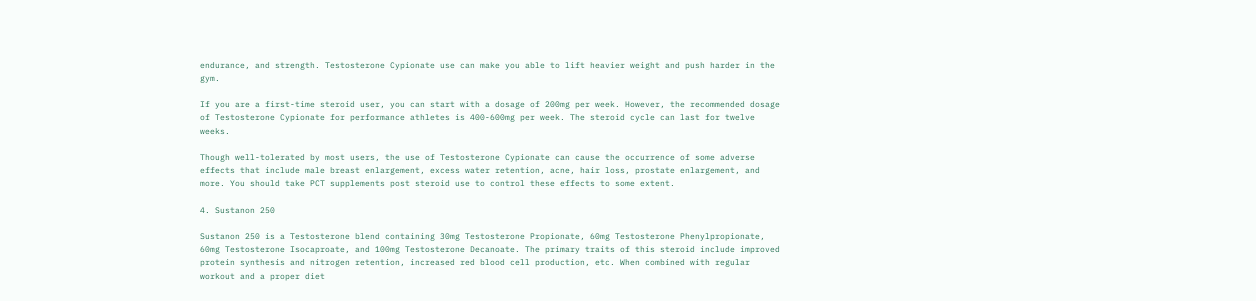endurance, and strength. Testosterone Cypionate use can make you able to lift heavier weight and push harder in the gym.

If you are a first-time steroid user, you can start with a dosage of 200mg per week. However, the recommended dosage of Testosterone Cypionate for performance athletes is 400-600mg per week. The steroid cycle can last for twelve weeks.

Though well-tolerated by most users, the use of Testosterone Cypionate can cause the occurrence of some adverse effects that include male breast enlargement, excess water retention, acne, hair loss, prostate enlargement, and more. You should take PCT supplements post steroid use to control these effects to some extent.

4. Sustanon 250

Sustanon 250 is a Testosterone blend containing 30mg Testosterone Propionate, 60mg Testosterone Phenylpropionate, 60mg Testosterone Isocaproate, and 100mg Testosterone Decanoate. The primary traits of this steroid include improved protein synthesis and nitrogen retention, increased red blood cell production, etc. When combined with regular workout and a proper diet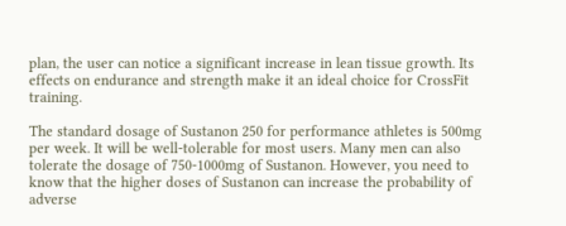plan, the user can notice a significant increase in lean tissue growth. Its effects on endurance and strength make it an ideal choice for CrossFit training.

The standard dosage of Sustanon 250 for performance athletes is 500mg per week. It will be well-tolerable for most users. Many men can also tolerate the dosage of 750-1000mg of Sustanon. However, you need to know that the higher doses of Sustanon can increase the probability of adverse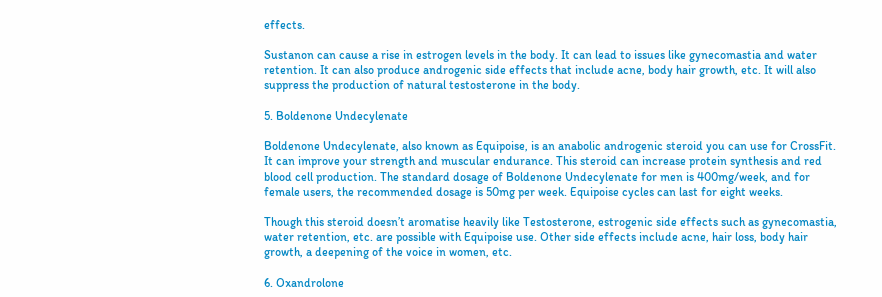effects.

Sustanon can cause a rise in estrogen levels in the body. It can lead to issues like gynecomastia and water retention. It can also produce androgenic side effects that include acne, body hair growth, etc. It will also suppress the production of natural testosterone in the body.

5. Boldenone Undecylenate

Boldenone Undecylenate, also known as Equipoise, is an anabolic androgenic steroid you can use for CrossFit. It can improve your strength and muscular endurance. This steroid can increase protein synthesis and red blood cell production. The standard dosage of Boldenone Undecylenate for men is 400mg/week, and for female users, the recommended dosage is 50mg per week. Equipoise cycles can last for eight weeks.

Though this steroid doesn’t aromatise heavily like Testosterone, estrogenic side effects such as gynecomastia, water retention, etc. are possible with Equipoise use. Other side effects include acne, hair loss, body hair growth, a deepening of the voice in women, etc.

6. Oxandrolone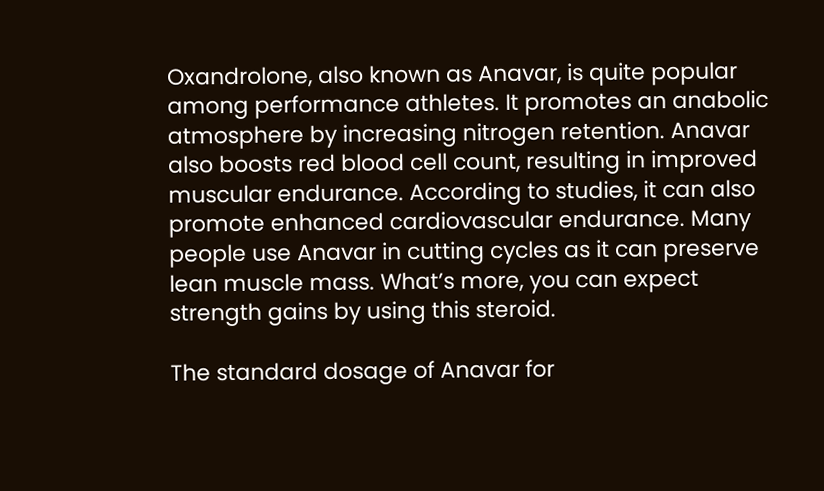Oxandrolone, also known as Anavar, is quite popular among performance athletes. It promotes an anabolic atmosphere by increasing nitrogen retention. Anavar also boosts red blood cell count, resulting in improved muscular endurance. According to studies, it can also promote enhanced cardiovascular endurance. Many people use Anavar in cutting cycles as it can preserve lean muscle mass. What’s more, you can expect strength gains by using this steroid.

The standard dosage of Anavar for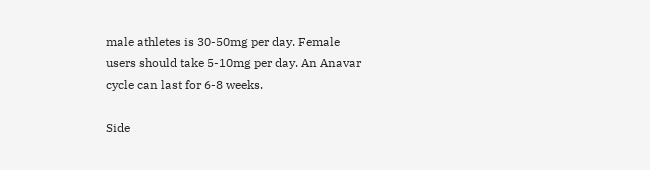male athletes is 30-50mg per day. Female users should take 5-10mg per day. An Anavar cycle can last for 6-8 weeks.

Side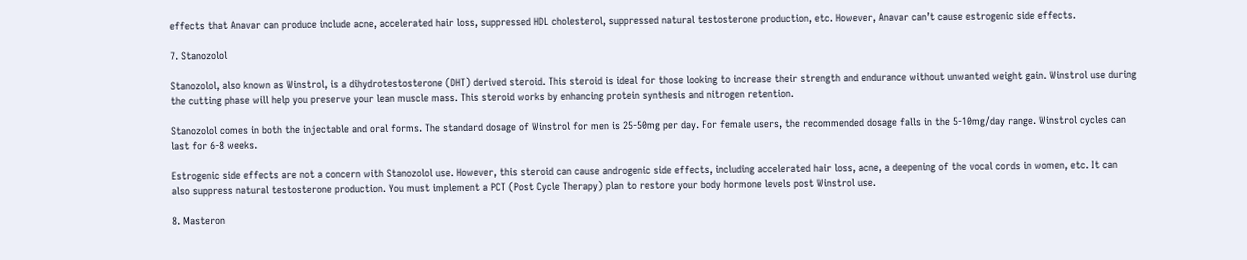effects that Anavar can produce include acne, accelerated hair loss, suppressed HDL cholesterol, suppressed natural testosterone production, etc. However, Anavar can’t cause estrogenic side effects.

7. Stanozolol

Stanozolol, also known as Winstrol, is a dihydrotestosterone (DHT) derived steroid. This steroid is ideal for those looking to increase their strength and endurance without unwanted weight gain. Winstrol use during the cutting phase will help you preserve your lean muscle mass. This steroid works by enhancing protein synthesis and nitrogen retention.

Stanozolol comes in both the injectable and oral forms. The standard dosage of Winstrol for men is 25-50mg per day. For female users, the recommended dosage falls in the 5-10mg/day range. Winstrol cycles can last for 6-8 weeks.

Estrogenic side effects are not a concern with Stanozolol use. However, this steroid can cause androgenic side effects, including accelerated hair loss, acne, a deepening of the vocal cords in women, etc. It can also suppress natural testosterone production. You must implement a PCT (Post Cycle Therapy) plan to restore your body hormone levels post Winstrol use.

8. Masteron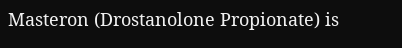Masteron (Drostanolone Propionate) is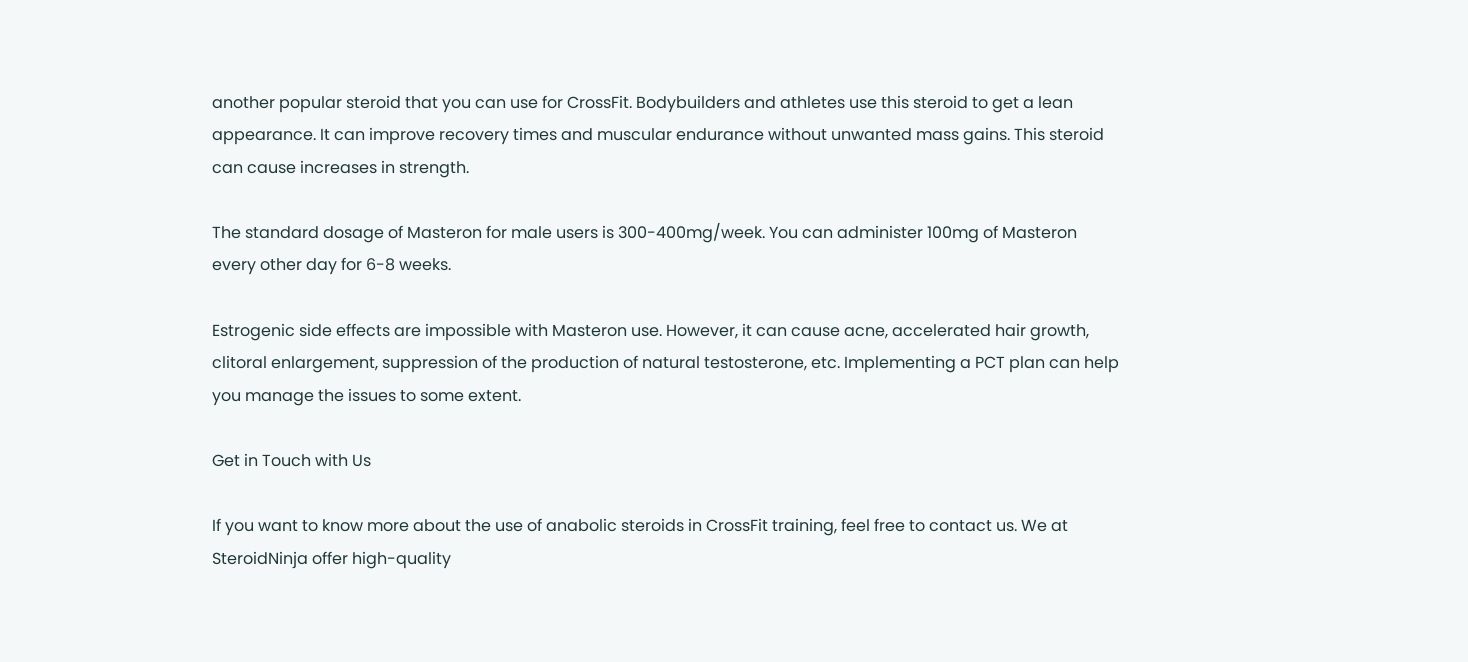another popular steroid that you can use for CrossFit. Bodybuilders and athletes use this steroid to get a lean appearance. It can improve recovery times and muscular endurance without unwanted mass gains. This steroid can cause increases in strength.

The standard dosage of Masteron for male users is 300-400mg/week. You can administer 100mg of Masteron every other day for 6-8 weeks.

Estrogenic side effects are impossible with Masteron use. However, it can cause acne, accelerated hair growth, clitoral enlargement, suppression of the production of natural testosterone, etc. Implementing a PCT plan can help you manage the issues to some extent.

Get in Touch with Us

If you want to know more about the use of anabolic steroids in CrossFit training, feel free to contact us. We at SteroidNinja offer high-quality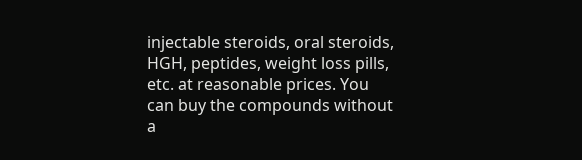injectable steroids, oral steroids, HGH, peptides, weight loss pills, etc. at reasonable prices. You can buy the compounds without a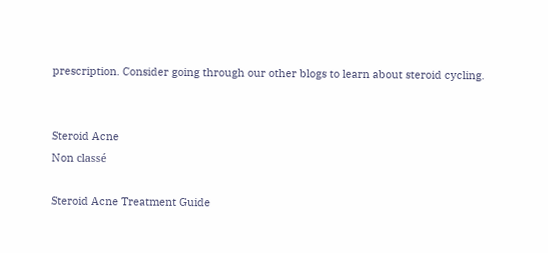prescription. Consider going through our other blogs to learn about steroid cycling.


Steroid Acne
Non classé

Steroid Acne Treatment Guide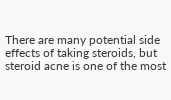There are many potential side effects of taking steroids, but steroid acne is one of the most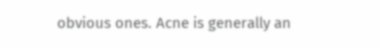obvious ones. Acne is generally an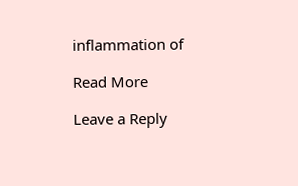inflammation of

Read More

Leave a Reply